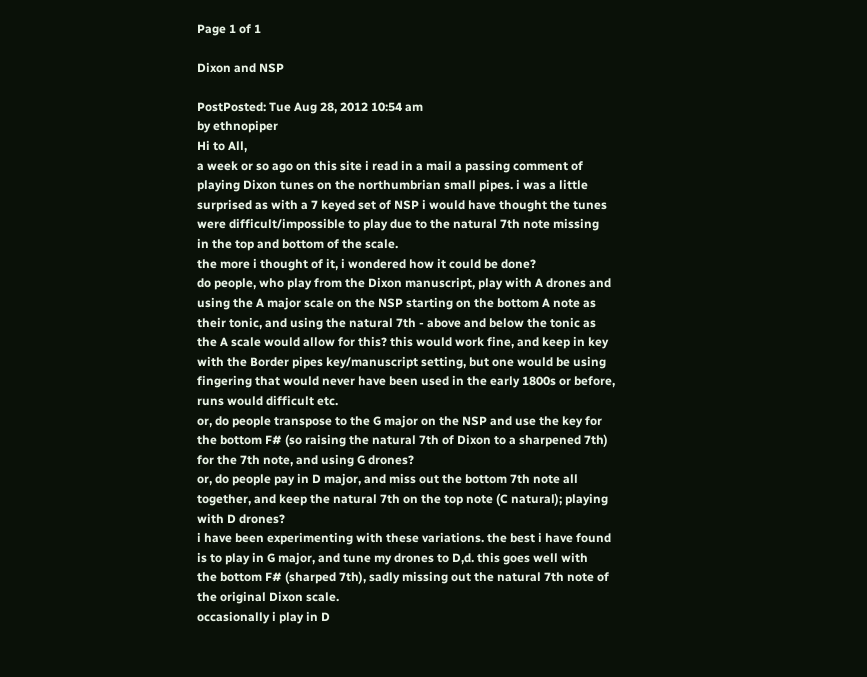Page 1 of 1

Dixon and NSP

PostPosted: Tue Aug 28, 2012 10:54 am
by ethnopiper
Hi to All,
a week or so ago on this site i read in a mail a passing comment of
playing Dixon tunes on the northumbrian small pipes. i was a little
surprised as with a 7 keyed set of NSP i would have thought the tunes
were difficult/impossible to play due to the natural 7th note missing
in the top and bottom of the scale.
the more i thought of it, i wondered how it could be done?
do people, who play from the Dixon manuscript, play with A drones and
using the A major scale on the NSP starting on the bottom A note as
their tonic, and using the natural 7th - above and below the tonic as
the A scale would allow for this? this would work fine, and keep in key
with the Border pipes key/manuscript setting, but one would be using
fingering that would never have been used in the early 1800s or before,
runs would difficult etc.
or, do people transpose to the G major on the NSP and use the key for
the bottom F# (so raising the natural 7th of Dixon to a sharpened 7th)
for the 7th note, and using G drones?
or, do people pay in D major, and miss out the bottom 7th note all
together, and keep the natural 7th on the top note (C natural); playing
with D drones?
i have been experimenting with these variations. the best i have found
is to play in G major, and tune my drones to D,d. this goes well with
the bottom F# (sharped 7th), sadly missing out the natural 7th note of
the original Dixon scale.
occasionally i play in D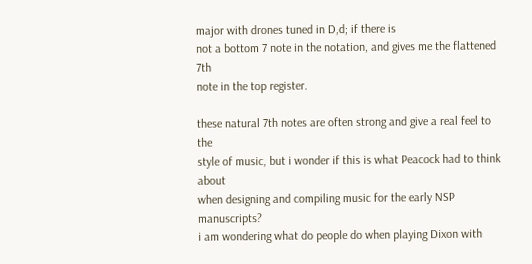major with drones tuned in D,d; if there is
not a bottom 7 note in the notation, and gives me the flattened 7th
note in the top register.

these natural 7th notes are often strong and give a real feel to the
style of music, but i wonder if this is what Peacock had to think about
when designing and compiling music for the early NSP manuscripts?
i am wondering what do people do when playing Dixon with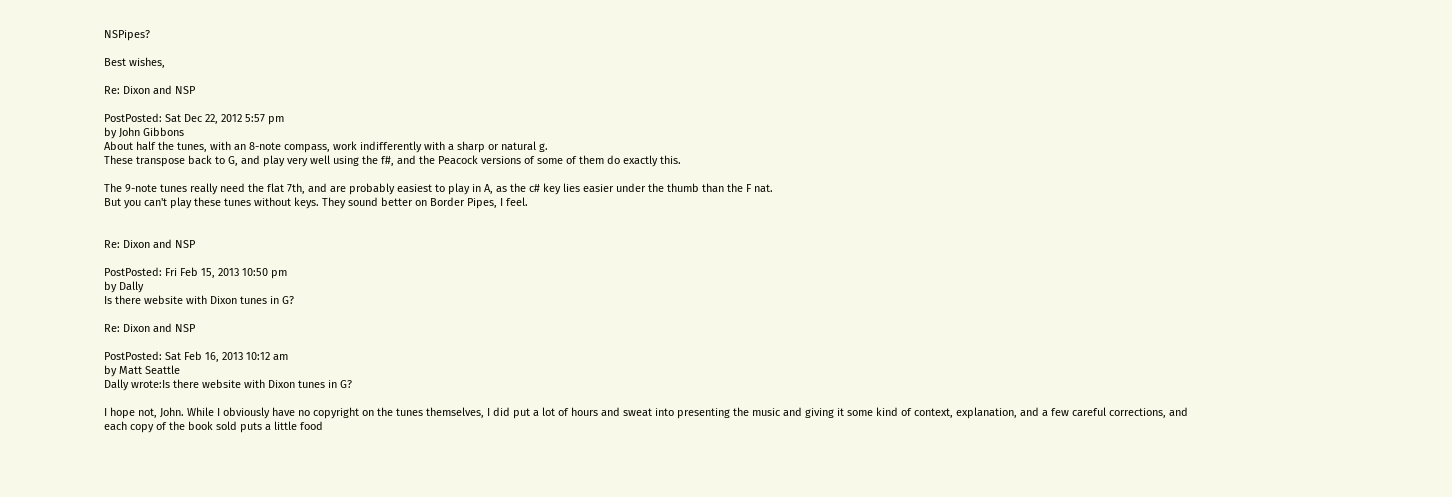NSPipes?

Best wishes,

Re: Dixon and NSP

PostPosted: Sat Dec 22, 2012 5:57 pm
by John Gibbons
About half the tunes, with an 8-note compass, work indifferently with a sharp or natural g.
These transpose back to G, and play very well using the f#, and the Peacock versions of some of them do exactly this.

The 9-note tunes really need the flat 7th, and are probably easiest to play in A, as the c# key lies easier under the thumb than the F nat.
But you can't play these tunes without keys. They sound better on Border Pipes, I feel.


Re: Dixon and NSP

PostPosted: Fri Feb 15, 2013 10:50 pm
by Dally
Is there website with Dixon tunes in G?

Re: Dixon and NSP

PostPosted: Sat Feb 16, 2013 10:12 am
by Matt Seattle
Dally wrote:Is there website with Dixon tunes in G?

I hope not, John. While I obviously have no copyright on the tunes themselves, I did put a lot of hours and sweat into presenting the music and giving it some kind of context, explanation, and a few careful corrections, and each copy of the book sold puts a little food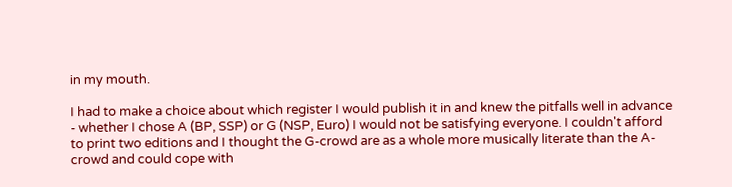in my mouth.

I had to make a choice about which register I would publish it in and knew the pitfalls well in advance - whether I chose A (BP, SSP) or G (NSP, Euro) I would not be satisfying everyone. I couldn't afford to print two editions and I thought the G-crowd are as a whole more musically literate than the A-crowd and could cope with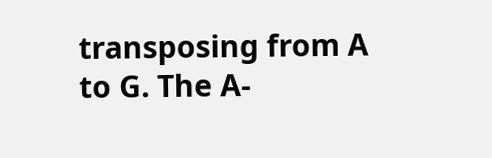transposing from A to G. The A-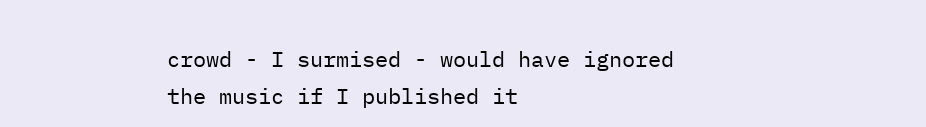crowd - I surmised - would have ignored the music if I published it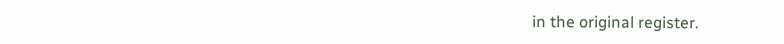in the original register.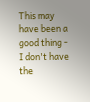This may have been a good thing - I don't have the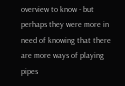overview to know - but perhaps they were more in need of knowing that there are more ways of playing pipes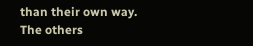than their own way. The others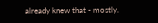already knew that - mostly.